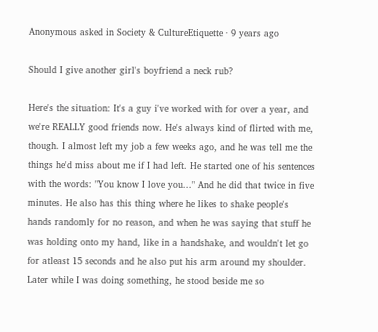Anonymous asked in Society & CultureEtiquette · 9 years ago

Should I give another girl's boyfriend a neck rub?

Here's the situation: It's a guy i've worked with for over a year, and we're REALLY good friends now. He's always kind of flirted with me, though. I almost left my job a few weeks ago, and he was tell me the things he'd miss about me if I had left. He started one of his sentences with the words: "You know I love you..." And he did that twice in five minutes. He also has this thing where he likes to shake people's hands randomly for no reason, and when he was saying that stuff he was holding onto my hand, like in a handshake, and wouldn't let go for atleast 15 seconds and he also put his arm around my shoulder. Later while I was doing something, he stood beside me so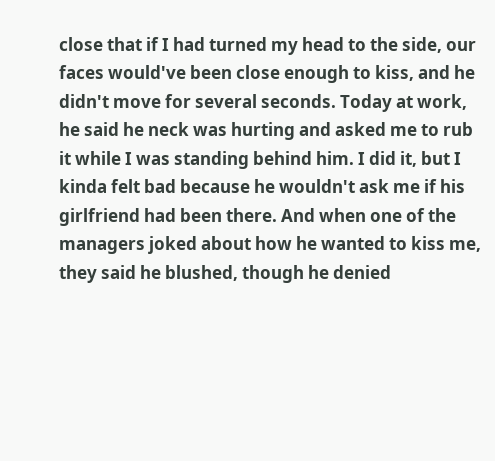close that if I had turned my head to the side, our faces would've been close enough to kiss, and he didn't move for several seconds. Today at work, he said he neck was hurting and asked me to rub it while I was standing behind him. I did it, but I kinda felt bad because he wouldn't ask me if his girlfriend had been there. And when one of the managers joked about how he wanted to kiss me, they said he blushed, though he denied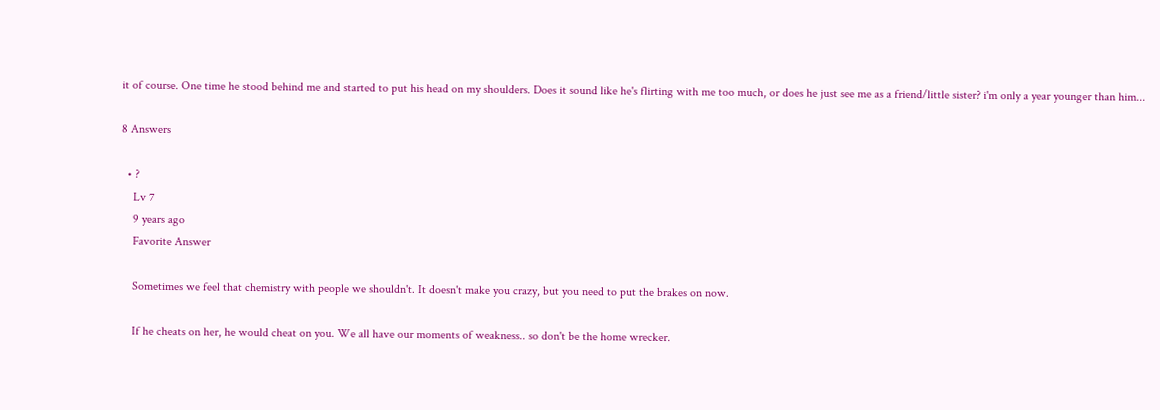it of course. One time he stood behind me and started to put his head on my shoulders. Does it sound like he's flirting with me too much, or does he just see me as a friend/little sister? i'm only a year younger than him...

8 Answers

  • ?
    Lv 7
    9 years ago
    Favorite Answer

    Sometimes we feel that chemistry with people we shouldn't. It doesn't make you crazy, but you need to put the brakes on now.

    If he cheats on her, he would cheat on you. We all have our moments of weakness.. so don't be the home wrecker.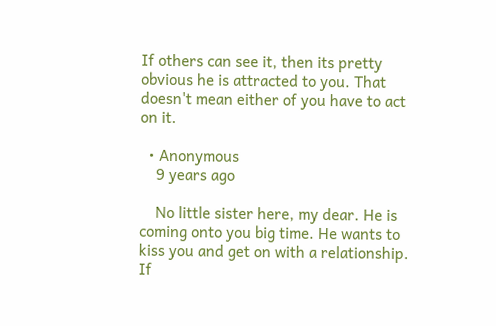If others can see it, then its pretty obvious he is attracted to you. That doesn't mean either of you have to act on it.

  • Anonymous
    9 years ago

    No little sister here, my dear. He is coming onto you big time. He wants to kiss you and get on with a relationship. If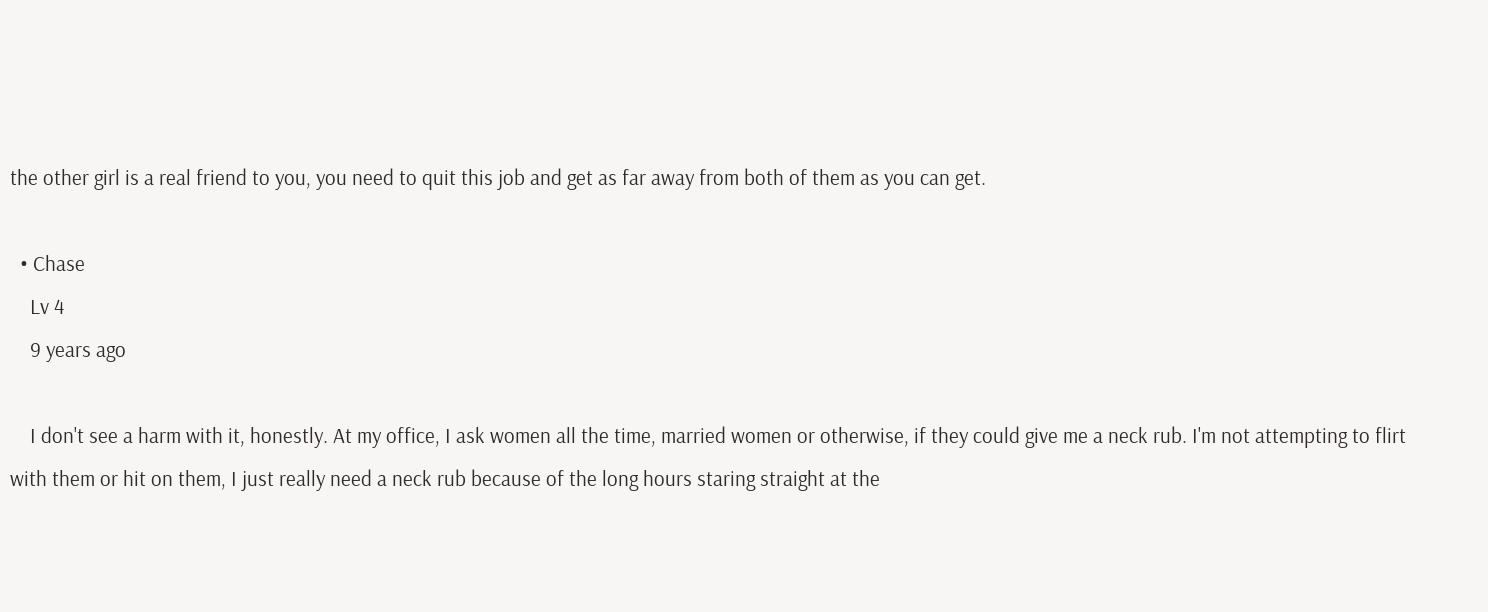the other girl is a real friend to you, you need to quit this job and get as far away from both of them as you can get.

  • Chase
    Lv 4
    9 years ago

    I don't see a harm with it, honestly. At my office, I ask women all the time, married women or otherwise, if they could give me a neck rub. I'm not attempting to flirt with them or hit on them, I just really need a neck rub because of the long hours staring straight at the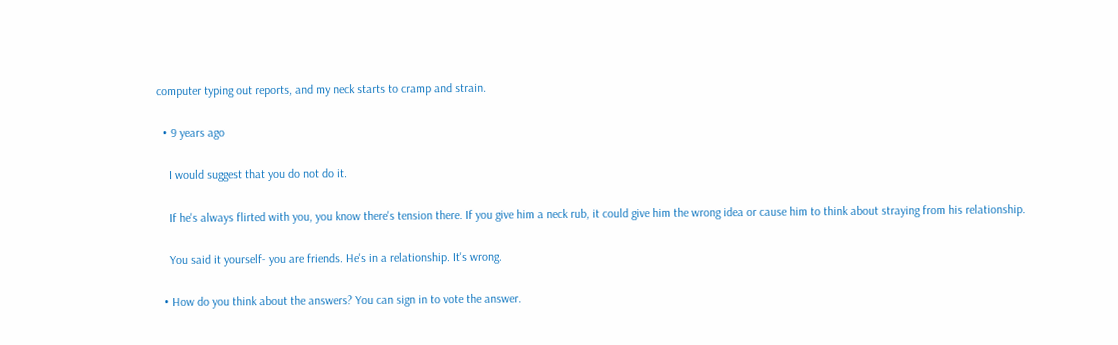computer typing out reports, and my neck starts to cramp and strain.

  • 9 years ago

    I would suggest that you do not do it.

    If he's always flirted with you, you know there's tension there. If you give him a neck rub, it could give him the wrong idea or cause him to think about straying from his relationship.

    You said it yourself- you are friends. He's in a relationship. It's wrong.

  • How do you think about the answers? You can sign in to vote the answer.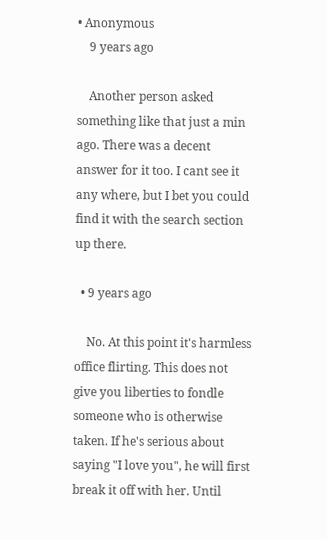• Anonymous
    9 years ago

    Another person asked something like that just a min ago. There was a decent answer for it too. I cant see it any where, but I bet you could find it with the search section up there.

  • 9 years ago

    No. At this point it's harmless office flirting. This does not give you liberties to fondle someone who is otherwise taken. If he's serious about saying "I love you", he will first break it off with her. Until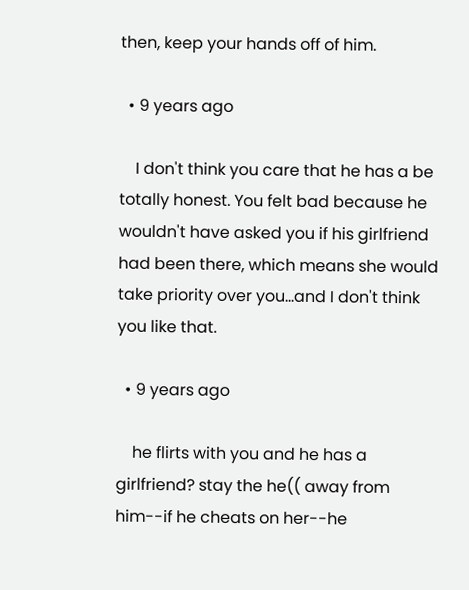then, keep your hands off of him.

  • 9 years ago

    I don't think you care that he has a be totally honest. You felt bad because he wouldn't have asked you if his girlfriend had been there, which means she would take priority over you...and I don't think you like that.

  • 9 years ago

    he flirts with you and he has a girlfriend? stay the he(( away from him--if he cheats on her--he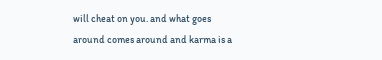will cheat on you. and what goes around comes around and karma is a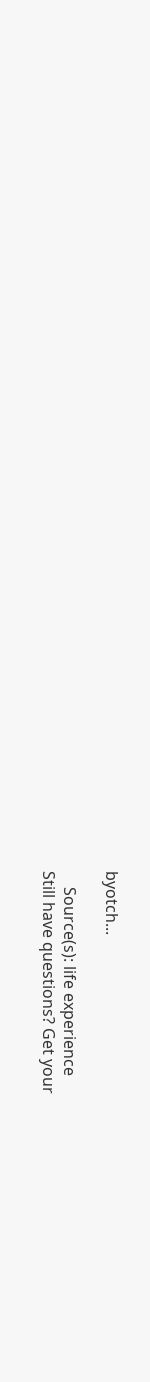byotch...

    Source(s): life experience
Still have questions? Get your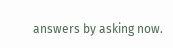answers by asking now.